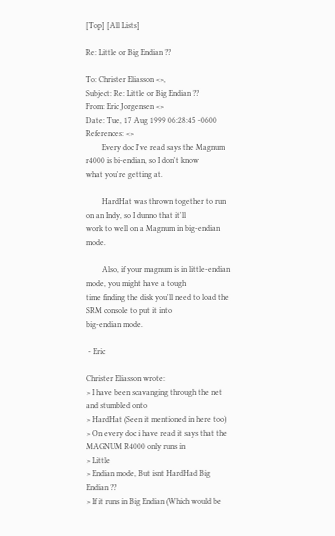[Top] [All Lists]

Re: Little or Big Endian ??

To: Christer Eliasson <>,
Subject: Re: Little or Big Endian ??
From: Eric Jorgensen <>
Date: Tue, 17 Aug 1999 06:28:45 -0600
References: <>
        Every doc I've read says the Magnum r4000 is bi-endian, so I don't know
what you're getting at.

        HardHat was thrown together to run on an Indy, so I dunno that it'll
work to well on a Magnum in big-endian mode.

        Also, if your magnum is in little-endian mode, you might have a tough
time finding the disk you'll need to load the SRM console to put it into
big-endian mode.

 - Eric

Christer Eliasson wrote:
> I have been scavanging through the net and stumbled onto
> HardHat (Seen it mentioned in here too)
> On every doc i have read it says that the MAGNUM R4000 only runs in
> Little
> Endian mode, But isnt HardHad Big Endian ??
> If it runs in Big Endian (Which would be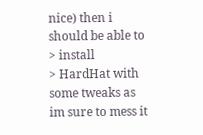nice) then i should be able to
> install
> HardHat with some tweaks as im sure to mess it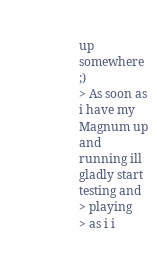up somewhere ;)
> As soon as i have my Magnum up and running ill gladly start testing and
> playing
> as i i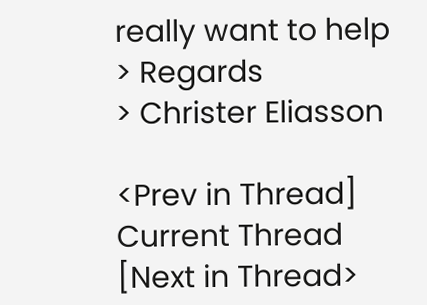really want to help
> Regards
> Christer Eliasson

<Prev in Thread] Current Thread [Next in Thread>